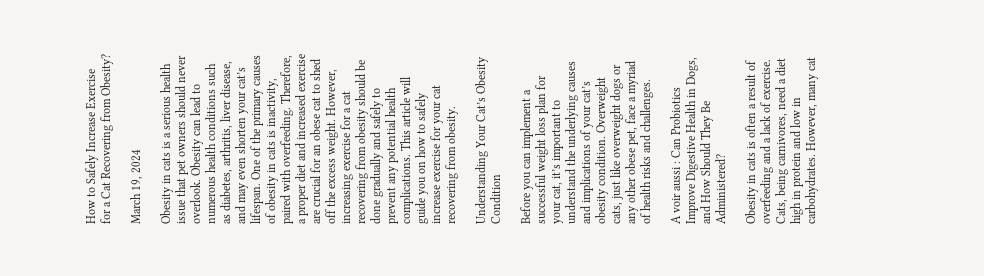How to Safely Increase Exercise for a Cat Recovering from Obesity?

March 19, 2024

Obesity in cats is a serious health issue that pet owners should never overlook. Obesity can lead to numerous health conditions such as diabetes, arthritis, liver disease, and may even shorten your cat’s lifespan. One of the primary causes of obesity in cats is inactivity, paired with overfeeding. Therefore, a proper diet and increased exercise are crucial for an obese cat to shed off the excess weight. However, increasing exercise for a cat recovering from obesity should be done gradually and safely to prevent any potential health complications. This article will guide you on how to safely increase exercise for your cat recovering from obesity.

Understanding Your Cat’s Obesity Condition

Before you can implement a successful weight loss plan for your cat, it’s important to understand the underlying causes and implications of your cat’s obesity condition. Overweight cats, just like overweight dogs or any other obese pet, face a myriad of health risks and challenges.

A voir aussi : Can Probiotics Improve Digestive Health in Dogs, and How Should They Be Administered?

Obesity in cats is often a result of overfeeding and a lack of exercise. Cats, being carnivores, need a diet high in protein and low in carbohydrates. However, many cat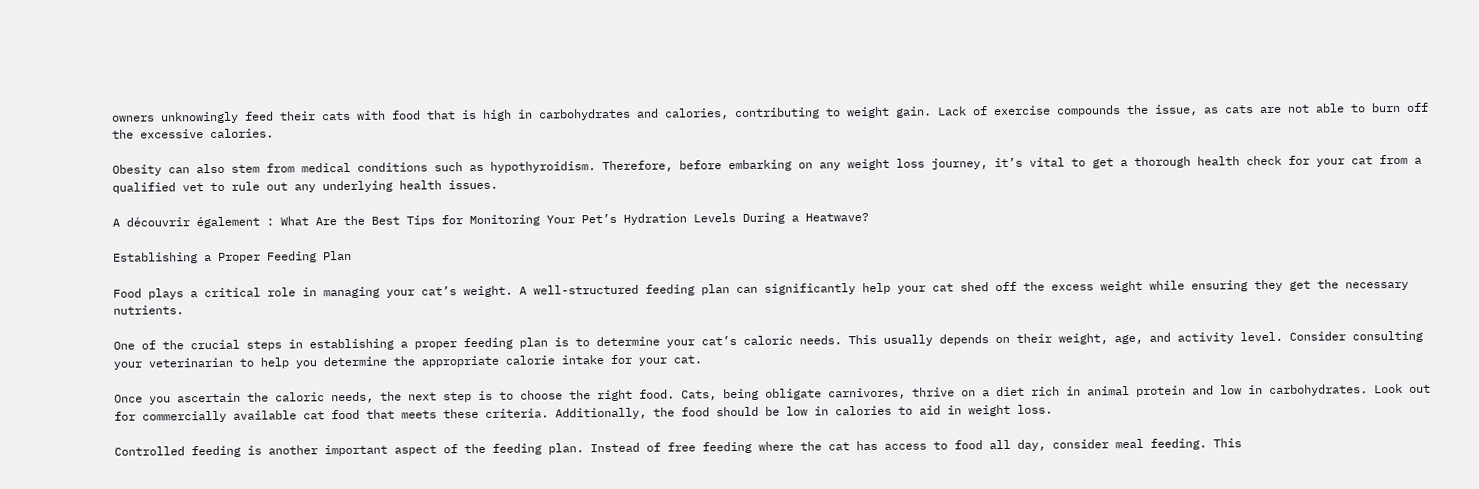owners unknowingly feed their cats with food that is high in carbohydrates and calories, contributing to weight gain. Lack of exercise compounds the issue, as cats are not able to burn off the excessive calories.

Obesity can also stem from medical conditions such as hypothyroidism. Therefore, before embarking on any weight loss journey, it’s vital to get a thorough health check for your cat from a qualified vet to rule out any underlying health issues.

A découvrir également : What Are the Best Tips for Monitoring Your Pet’s Hydration Levels During a Heatwave?

Establishing a Proper Feeding Plan

Food plays a critical role in managing your cat’s weight. A well-structured feeding plan can significantly help your cat shed off the excess weight while ensuring they get the necessary nutrients.

One of the crucial steps in establishing a proper feeding plan is to determine your cat’s caloric needs. This usually depends on their weight, age, and activity level. Consider consulting your veterinarian to help you determine the appropriate calorie intake for your cat.

Once you ascertain the caloric needs, the next step is to choose the right food. Cats, being obligate carnivores, thrive on a diet rich in animal protein and low in carbohydrates. Look out for commercially available cat food that meets these criteria. Additionally, the food should be low in calories to aid in weight loss.

Controlled feeding is another important aspect of the feeding plan. Instead of free feeding where the cat has access to food all day, consider meal feeding. This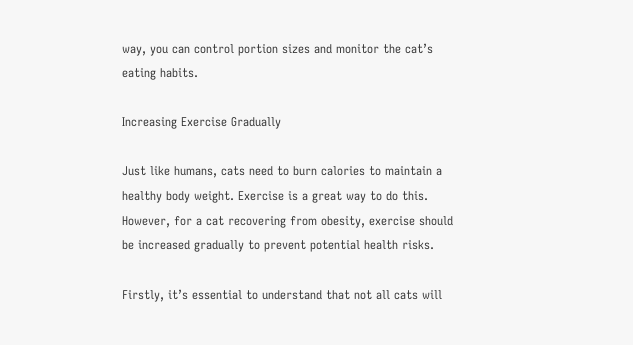way, you can control portion sizes and monitor the cat’s eating habits.

Increasing Exercise Gradually

Just like humans, cats need to burn calories to maintain a healthy body weight. Exercise is a great way to do this. However, for a cat recovering from obesity, exercise should be increased gradually to prevent potential health risks.

Firstly, it’s essential to understand that not all cats will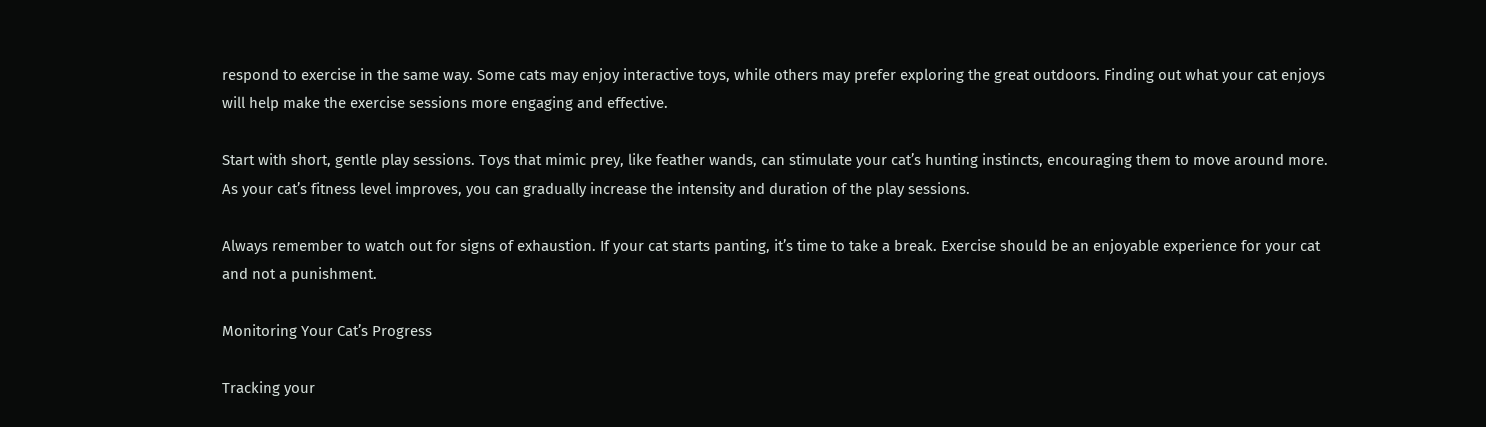respond to exercise in the same way. Some cats may enjoy interactive toys, while others may prefer exploring the great outdoors. Finding out what your cat enjoys will help make the exercise sessions more engaging and effective.

Start with short, gentle play sessions. Toys that mimic prey, like feather wands, can stimulate your cat’s hunting instincts, encouraging them to move around more. As your cat’s fitness level improves, you can gradually increase the intensity and duration of the play sessions.

Always remember to watch out for signs of exhaustion. If your cat starts panting, it’s time to take a break. Exercise should be an enjoyable experience for your cat and not a punishment.

Monitoring Your Cat’s Progress

Tracking your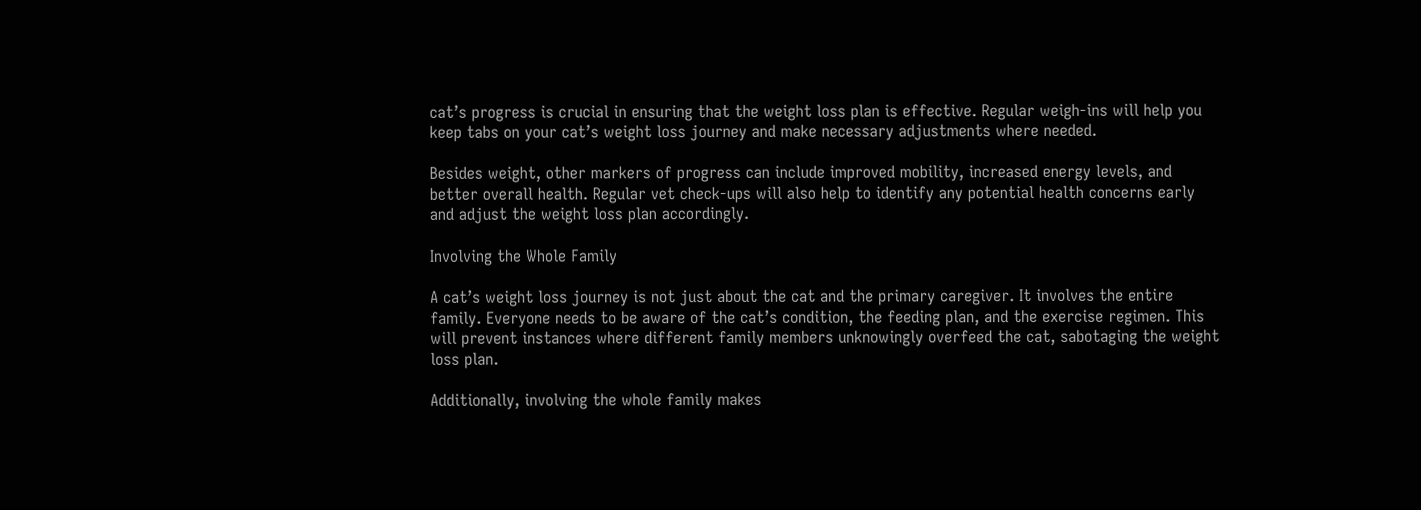cat’s progress is crucial in ensuring that the weight loss plan is effective. Regular weigh-ins will help you keep tabs on your cat’s weight loss journey and make necessary adjustments where needed.

Besides weight, other markers of progress can include improved mobility, increased energy levels, and better overall health. Regular vet check-ups will also help to identify any potential health concerns early and adjust the weight loss plan accordingly.

Involving the Whole Family

A cat’s weight loss journey is not just about the cat and the primary caregiver. It involves the entire family. Everyone needs to be aware of the cat’s condition, the feeding plan, and the exercise regimen. This will prevent instances where different family members unknowingly overfeed the cat, sabotaging the weight loss plan.

Additionally, involving the whole family makes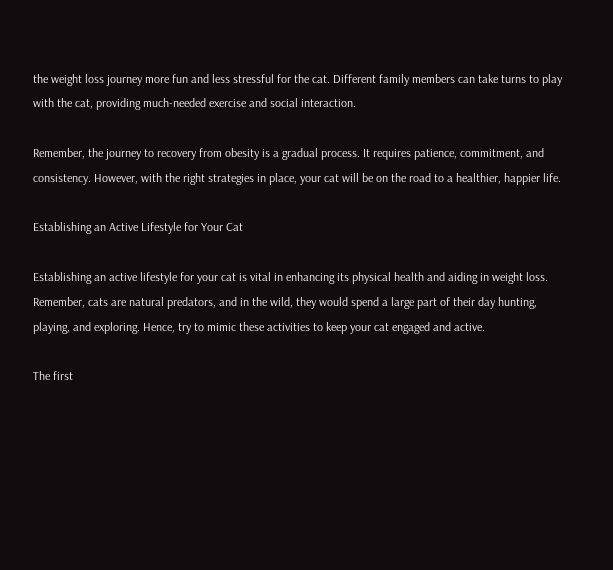the weight loss journey more fun and less stressful for the cat. Different family members can take turns to play with the cat, providing much-needed exercise and social interaction.

Remember, the journey to recovery from obesity is a gradual process. It requires patience, commitment, and consistency. However, with the right strategies in place, your cat will be on the road to a healthier, happier life.

Establishing an Active Lifestyle for Your Cat

Establishing an active lifestyle for your cat is vital in enhancing its physical health and aiding in weight loss. Remember, cats are natural predators, and in the wild, they would spend a large part of their day hunting, playing, and exploring. Hence, try to mimic these activities to keep your cat engaged and active.

The first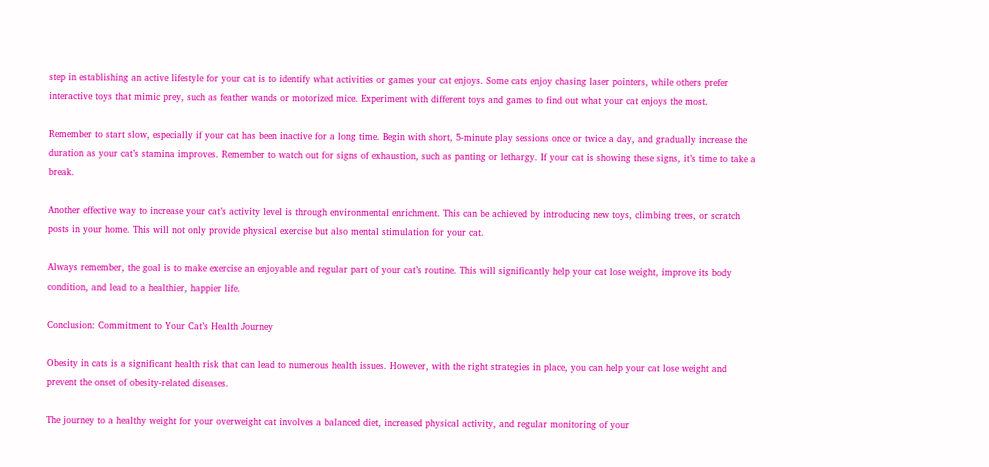step in establishing an active lifestyle for your cat is to identify what activities or games your cat enjoys. Some cats enjoy chasing laser pointers, while others prefer interactive toys that mimic prey, such as feather wands or motorized mice. Experiment with different toys and games to find out what your cat enjoys the most.

Remember to start slow, especially if your cat has been inactive for a long time. Begin with short, 5-minute play sessions once or twice a day, and gradually increase the duration as your cat’s stamina improves. Remember to watch out for signs of exhaustion, such as panting or lethargy. If your cat is showing these signs, it’s time to take a break.

Another effective way to increase your cat’s activity level is through environmental enrichment. This can be achieved by introducing new toys, climbing trees, or scratch posts in your home. This will not only provide physical exercise but also mental stimulation for your cat.

Always remember, the goal is to make exercise an enjoyable and regular part of your cat’s routine. This will significantly help your cat lose weight, improve its body condition, and lead to a healthier, happier life.

Conclusion: Commitment to Your Cat’s Health Journey

Obesity in cats is a significant health risk that can lead to numerous health issues. However, with the right strategies in place, you can help your cat lose weight and prevent the onset of obesity-related diseases.

The journey to a healthy weight for your overweight cat involves a balanced diet, increased physical activity, and regular monitoring of your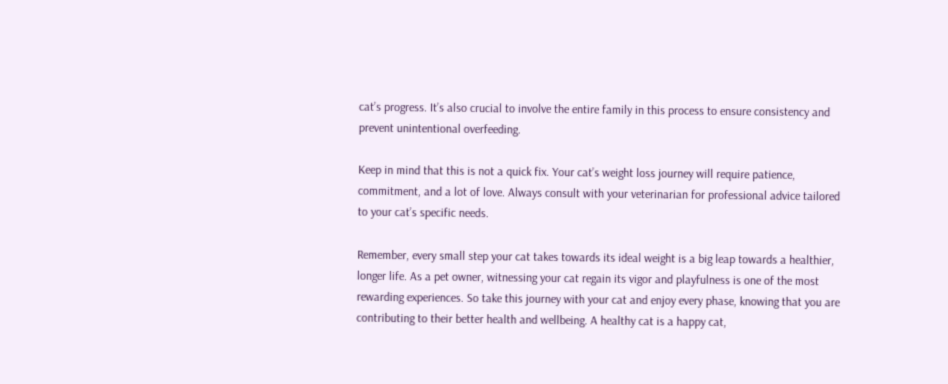cat’s progress. It’s also crucial to involve the entire family in this process to ensure consistency and prevent unintentional overfeeding.

Keep in mind that this is not a quick fix. Your cat’s weight loss journey will require patience, commitment, and a lot of love. Always consult with your veterinarian for professional advice tailored to your cat’s specific needs.

Remember, every small step your cat takes towards its ideal weight is a big leap towards a healthier, longer life. As a pet owner, witnessing your cat regain its vigor and playfulness is one of the most rewarding experiences. So take this journey with your cat and enjoy every phase, knowing that you are contributing to their better health and wellbeing. A healthy cat is a happy cat,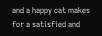and a happy cat makes for a satisfied and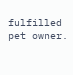fulfilled pet owner.